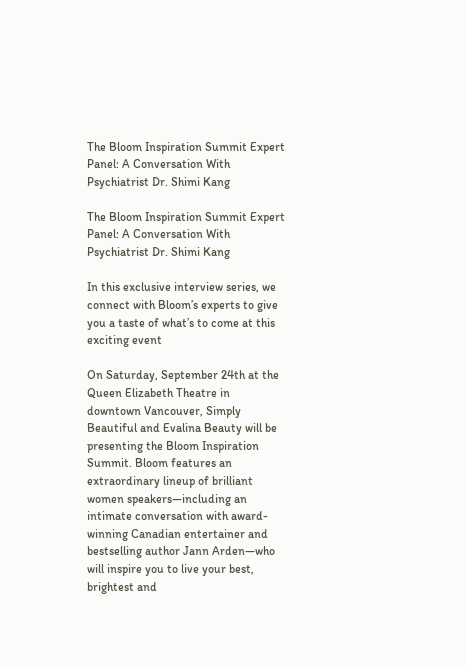The Bloom Inspiration Summit Expert Panel: A Conversation With Psychiatrist Dr. Shimi Kang

The Bloom Inspiration Summit Expert Panel: A Conversation With Psychiatrist Dr. Shimi Kang

In this exclusive interview series, we connect with Bloom’s experts to give you a taste of what’s to come at this exciting event

On Saturday, September 24th at the Queen Elizabeth Theatre in downtown Vancouver, Simply Beautiful and Evalina Beauty will be presenting the Bloom Inspiration Summit. Bloom features an extraordinary lineup of brilliant women speakers—including an intimate conversation with award-winning Canadian entertainer and bestselling author Jann Arden—who will inspire you to live your best, brightest and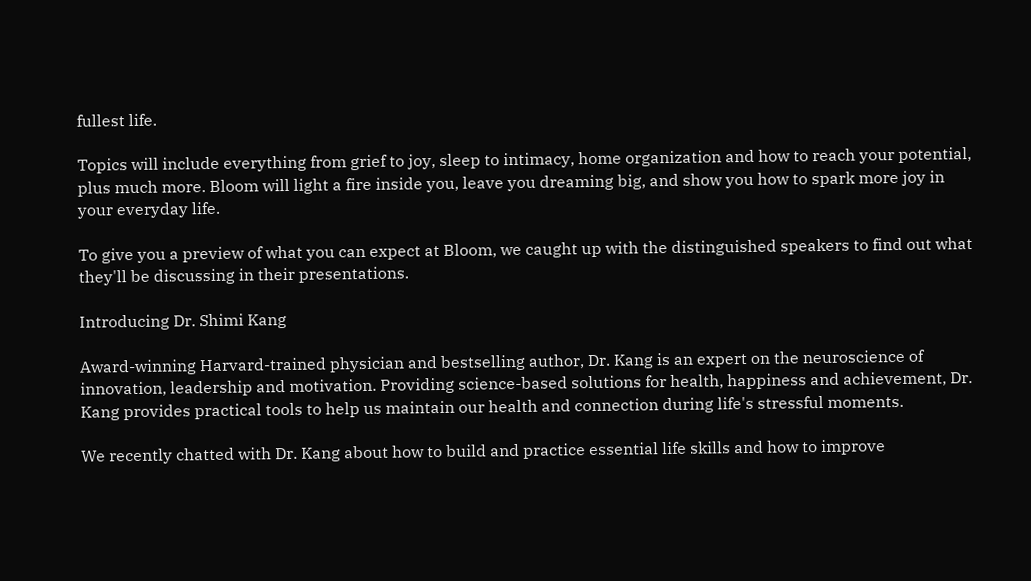fullest life.

Topics will include everything from grief to joy, sleep to intimacy, home organization and how to reach your potential, plus much more. Bloom will light a fire inside you, leave you dreaming big, and show you how to spark more joy in your everyday life.

To give you a preview of what you can expect at Bloom, we caught up with the distinguished speakers to find out what they'll be discussing in their presentations.

Introducing Dr. Shimi Kang

Award-winning Harvard-trained physician and bestselling author, Dr. Kang is an expert on the neuroscience of innovation, leadership and motivation. Providing science-based solutions for health, happiness and achievement, Dr. Kang provides practical tools to help us maintain our health and connection during life's stressful moments.

We recently chatted with Dr. Kang about how to build and practice essential life skills and how to improve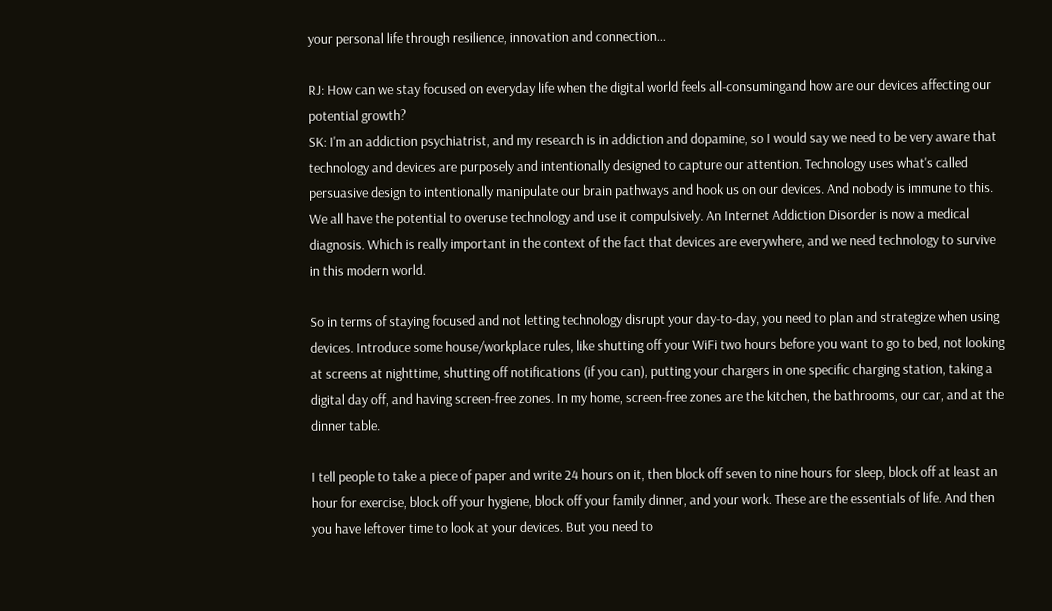your personal life through resilience, innovation and connection...

RJ: How can we stay focused on everyday life when the digital world feels all-consumingand how are our devices affecting our potential growth?
SK: I'm an addiction psychiatrist, and my research is in addiction and dopamine, so I would say we need to be very aware that technology and devices are purposely and intentionally designed to capture our attention. Technology uses what's called persuasive design to intentionally manipulate our brain pathways and hook us on our devices. And nobody is immune to this. We all have the potential to overuse technology and use it compulsively. An Internet Addiction Disorder is now a medical diagnosis. Which is really important in the context of the fact that devices are everywhere, and we need technology to survive in this modern world.

So in terms of staying focused and not letting technology disrupt your day-to-day, you need to plan and strategize when using devices. Introduce some house/workplace rules, like shutting off your WiFi two hours before you want to go to bed, not looking at screens at nighttime, shutting off notifications (if you can), putting your chargers in one specific charging station, taking a digital day off, and having screen-free zones. In my home, screen-free zones are the kitchen, the bathrooms, our car, and at the dinner table.

I tell people to take a piece of paper and write 24 hours on it, then block off seven to nine hours for sleep, block off at least an hour for exercise, block off your hygiene, block off your family dinner, and your work. These are the essentials of life. And then you have leftover time to look at your devices. But you need to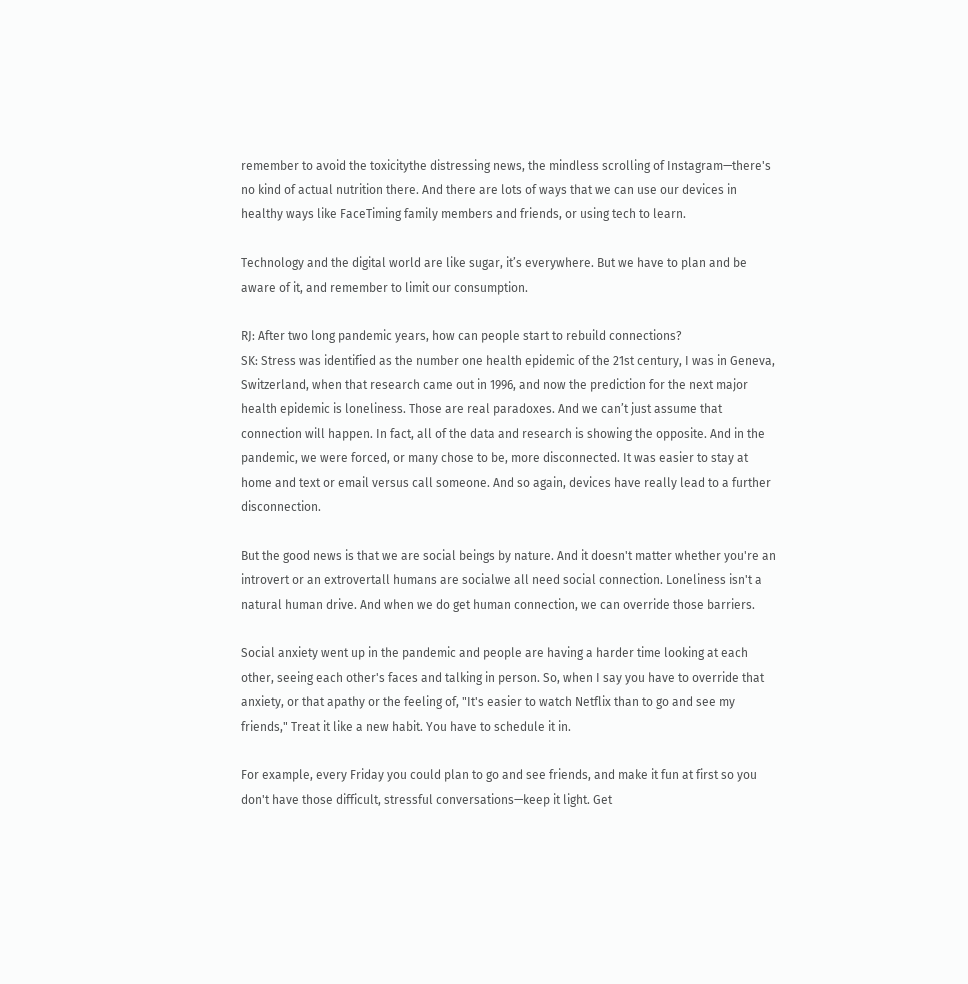remember to avoid the toxicitythe distressing news, the mindless scrolling of Instagram—there's no kind of actual nutrition there. And there are lots of ways that we can use our devices in healthy ways like FaceTiming family members and friends, or using tech to learn.

Technology and the digital world are like sugar, it’s everywhere. But we have to plan and be aware of it, and remember to limit our consumption.

RJ: After two long pandemic years, how can people start to rebuild connections?
SK: Stress was identified as the number one health epidemic of the 21st century, I was in Geneva, Switzerland, when that research came out in 1996, and now the prediction for the next major health epidemic is loneliness. Those are real paradoxes. And we can’t just assume that connection will happen. In fact, all of the data and research is showing the opposite. And in the pandemic, we were forced, or many chose to be, more disconnected. It was easier to stay at home and text or email versus call someone. And so again, devices have really lead to a further disconnection.

But the good news is that we are social beings by nature. And it doesn't matter whether you're an introvert or an extrovertall humans are socialwe all need social connection. Loneliness isn't a natural human drive. And when we do get human connection, we can override those barriers.

Social anxiety went up in the pandemic and people are having a harder time looking at each other, seeing each other's faces and talking in person. So, when I say you have to override that anxiety, or that apathy or the feeling of, "It's easier to watch Netflix than to go and see my friends," Treat it like a new habit. You have to schedule it in.

For example, every Friday you could plan to go and see friends, and make it fun at first so you don't have those difficult, stressful conversations—keep it light. Get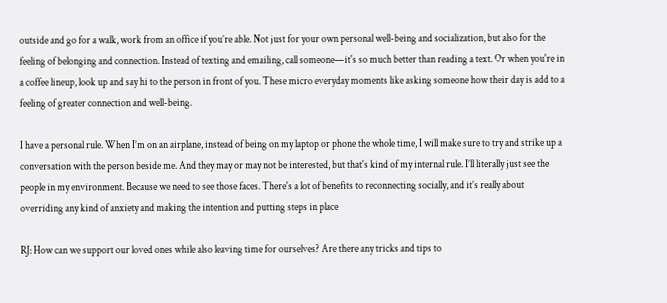outside and go for a walk, work from an office if you’re able. Not just for your own personal well-being and socialization, but also for the feeling of belonging and connection. Instead of texting and emailing, call someone—it's so much better than reading a text. Or when you're in a coffee lineup, look up and say hi to the person in front of you. These micro everyday moments like asking someone how their day is add to a feeling of greater connection and well-being.

I have a personal rule. When I’m on an airplane, instead of being on my laptop or phone the whole time, I will make sure to try and strike up a conversation with the person beside me. And they may or may not be interested, but that's kind of my internal rule. I’ll literally just see the people in my environment. Because we need to see those faces. There's a lot of benefits to reconnecting socially, and it’s really about overriding any kind of anxiety and making the intention and putting steps in place

RJ: How can we support our loved ones while also leaving time for ourselves? Are there any tricks and tips to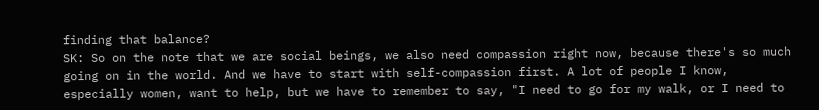finding that balance?
SK: So on the note that we are social beings, we also need compassion right now, because there's so much going on in the world. And we have to start with self-compassion first. A lot of people I know, especially women, want to help, but we have to remember to say, "I need to go for my walk, or I need to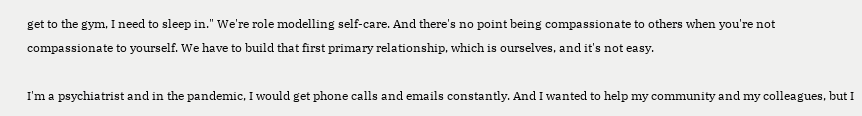get to the gym, I need to sleep in." We're role modelling self-care. And there's no point being compassionate to others when you're not compassionate to yourself. We have to build that first primary relationship, which is ourselves, and it's not easy.

I'm a psychiatrist and in the pandemic, I would get phone calls and emails constantly. And I wanted to help my community and my colleagues, but I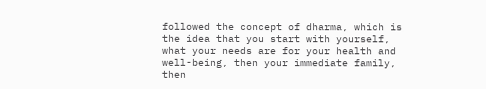followed the concept of dharma, which is the idea that you start with yourself, what your needs are for your health and well-being, then your immediate family, then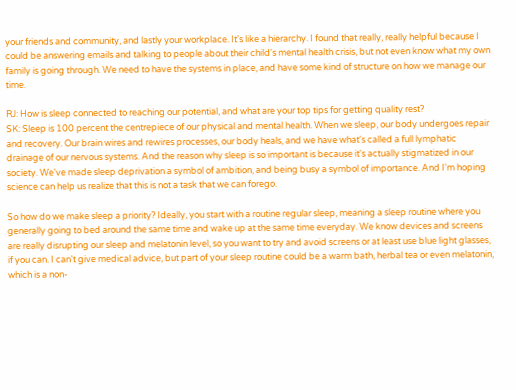your friends and community, and lastly your workplace. It's like a hierarchy. I found that really, really helpful because I could be answering emails and talking to people about their child's mental health crisis, but not even know what my own family is going through. We need to have the systems in place, and have some kind of structure on how we manage our time.

RJ: How is sleep connected to reaching our potential, and what are your top tips for getting quality rest?
SK: Sleep is 100 percent the centrepiece of our physical and mental health. When we sleep, our body undergoes repair and recovery. Our brain wires and rewires processes, our body heals, and we have what's called a full lymphatic drainage of our nervous systems. And the reason why sleep is so important is because it's actually stigmatized in our society. We've made sleep deprivation a symbol of ambition, and being busy a symbol of importance. And I'm hoping science can help us realize that this is not a task that we can forego.

So how do we make sleep a priority? Ideally, you start with a routine regular sleep, meaning a sleep routine where you generally going to bed around the same time and wake up at the same time everyday. We know devices and screens are really disrupting our sleep and melatonin level, so you want to try and avoid screens or at least use blue light glasses, if you can. I can't give medical advice, but part of your sleep routine could be a warm bath, herbal tea or even melatonin, which is a non-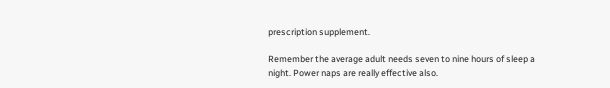prescription supplement.

Remember the average adult needs seven to nine hours of sleep a night. Power naps are really effective also.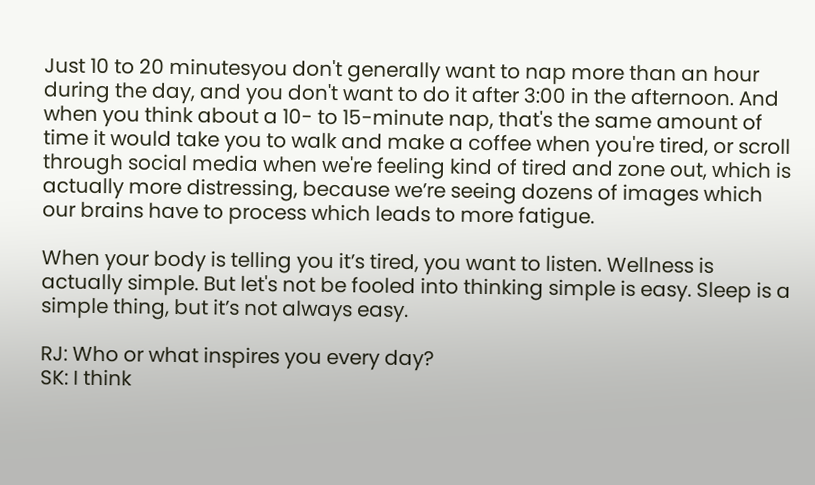Just 10 to 20 minutesyou don't generally want to nap more than an hour during the day, and you don't want to do it after 3:00 in the afternoon. And when you think about a 10- to 15-minute nap, that's the same amount of time it would take you to walk and make a coffee when you're tired, or scroll through social media when we're feeling kind of tired and zone out, which is actually more distressing, because we’re seeing dozens of images which our brains have to process which leads to more fatigue.

When your body is telling you it’s tired, you want to listen. Wellness is actually simple. But let's not be fooled into thinking simple is easy. Sleep is a simple thing, but it’s not always easy.

RJ: Who or what inspires you every day?
SK: I think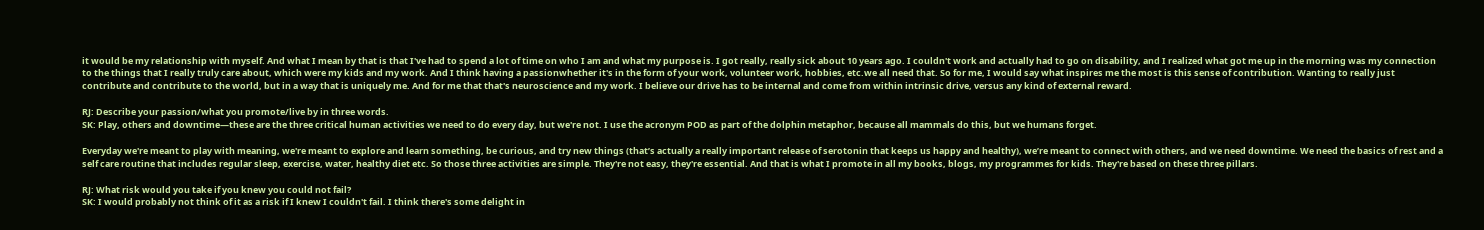it would be my relationship with myself. And what I mean by that is that I've had to spend a lot of time on who I am and what my purpose is. I got really, really sick about 10 years ago. I couldn't work and actually had to go on disability, and I realized what got me up in the morning was my connection to the things that I really truly care about, which were my kids and my work. And I think having a passionwhether it's in the form of your work, volunteer work, hobbies, etc.we all need that. So for me, I would say what inspires me the most is this sense of contribution. Wanting to really just contribute and contribute to the world, but in a way that is uniquely me. And for me that that's neuroscience and my work. I believe our drive has to be internal and come from within intrinsic drive, versus any kind of external reward.

RJ: Describe your passion/what you promote/live by in three words.
SK: Play, others and downtime—these are the three critical human activities we need to do every day, but we're not. I use the acronym POD as part of the dolphin metaphor, because all mammals do this, but we humans forget.

Everyday we're meant to play with meaning, we're meant to explore and learn something, be curious, and try new things (that’s actually a really important release of serotonin that keeps us happy and healthy), we’re meant to connect with others, and we need downtime. We need the basics of rest and a self care routine that includes regular sleep, exercise, water, healthy diet etc. So those three activities are simple. They're not easy, they're essential. And that is what I promote in all my books, blogs, my programmes for kids. They're based on these three pillars.

RJ: What risk would you take if you knew you could not fail?
SK: I would probably not think of it as a risk if I knew I couldn't fail. I think there's some delight in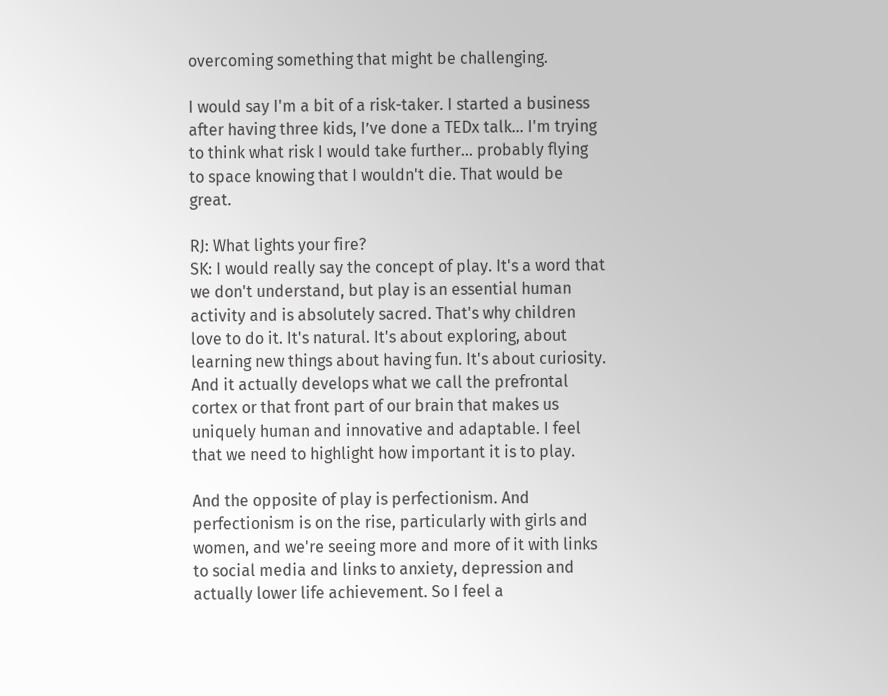overcoming something that might be challenging.

I would say I'm a bit of a risk-taker. I started a business after having three kids, I’ve done a TEDx talk... I'm trying to think what risk I would take further... probably flying to space knowing that I wouldn't die. That would be great.

RJ: What lights your fire?
SK: I would really say the concept of play. It's a word that we don't understand, but play is an essential human activity and is absolutely sacred. That's why children love to do it. It's natural. It's about exploring, about learning new things about having fun. It's about curiosity. And it actually develops what we call the prefrontal cortex or that front part of our brain that makes us uniquely human and innovative and adaptable. I feel that we need to highlight how important it is to play.

And the opposite of play is perfectionism. And perfectionism is on the rise, particularly with girls and women, and we're seeing more and more of it with links to social media and links to anxiety, depression and actually lower life achievement. So I feel a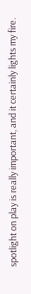spotlight on play is really important, and it certainly lights my fire.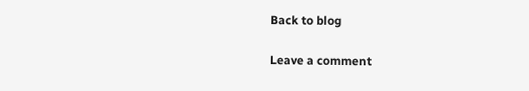Back to blog

Leave a comment